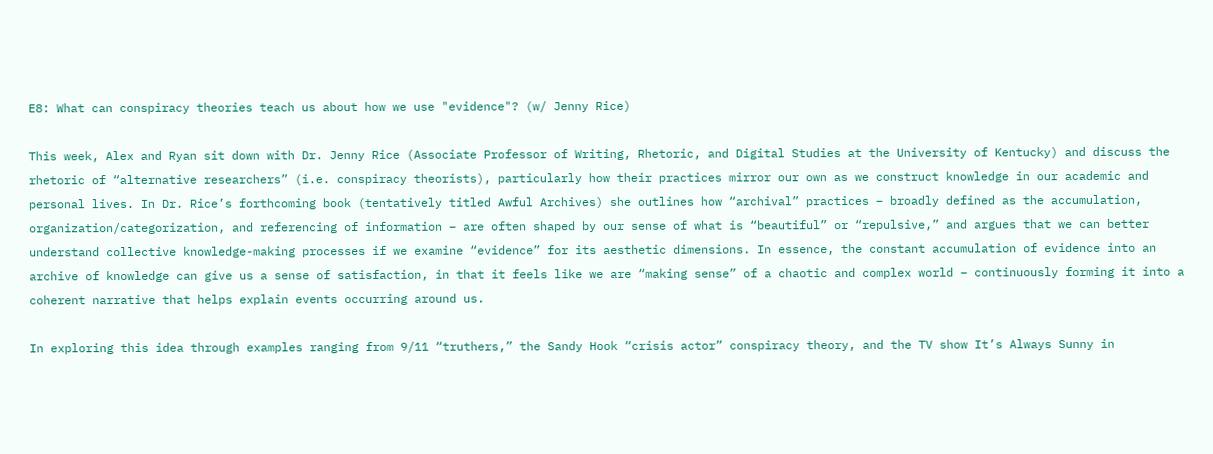E8: What can conspiracy theories teach us about how we use "evidence"? (w/ Jenny Rice)

This week, Alex and Ryan sit down with Dr. Jenny Rice (Associate Professor of Writing, Rhetoric, and Digital Studies at the University of Kentucky) and discuss the rhetoric of “alternative researchers” (i.e. conspiracy theorists), particularly how their practices mirror our own as we construct knowledge in our academic and personal lives. In Dr. Rice’s forthcoming book (tentatively titled Awful Archives) she outlines how “archival” practices – broadly defined as the accumulation, organization/categorization, and referencing of information – are often shaped by our sense of what is “beautiful” or “repulsive,” and argues that we can better understand collective knowledge-making processes if we examine “evidence” for its aesthetic dimensions. In essence, the constant accumulation of evidence into an archive of knowledge can give us a sense of satisfaction, in that it feels like we are “making sense” of a chaotic and complex world – continuously forming it into a coherent narrative that helps explain events occurring around us.

In exploring this idea through examples ranging from 9/11 “truthers,” the Sandy Hook “crisis actor” conspiracy theory, and the TV show It’s Always Sunny in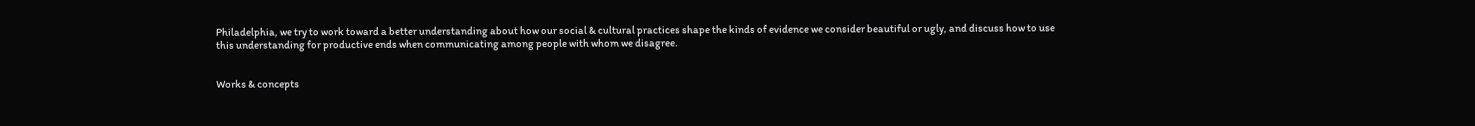Philadelphia, we try to work toward a better understanding about how our social & cultural practices shape the kinds of evidence we consider beautiful or ugly, and discuss how to use this understanding for productive ends when communicating among people with whom we disagree.


Works & concepts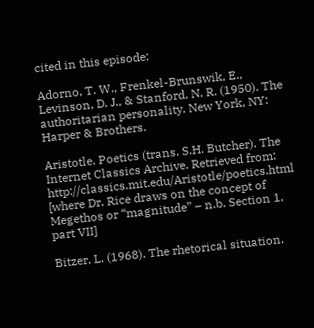cited in this episode:

Adorno, T. W., Frenkel-Brunswik, E., Levinson, D. J., & Stanford, N. R. (1950). The authoritarian personality. New York, NY: Harper & Brothers.

Aristotle. Poetics (trans. S.H. Butcher). The Internet Classics Archive. Retrieved from: http://classics.mit.edu/Aristotle/poetics.html [where Dr. Rice draws on the concept of Megethos or “magnitude” – n.b. Section 1, part VII]

Bitzer, L. (1968). The rhetorical situation.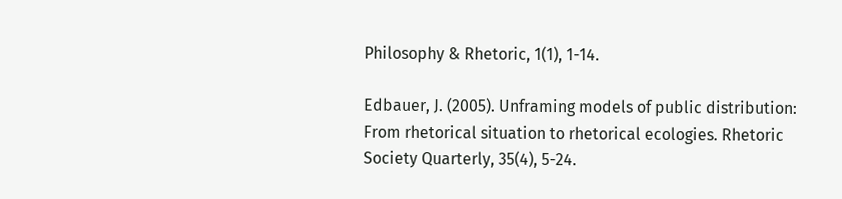Philosophy & Rhetoric, 1(1), 1-14.

Edbauer, J. (2005). Unframing models of public distribution: From rhetorical situation to rhetorical ecologies. Rhetoric Society Quarterly, 35(4), 5-24.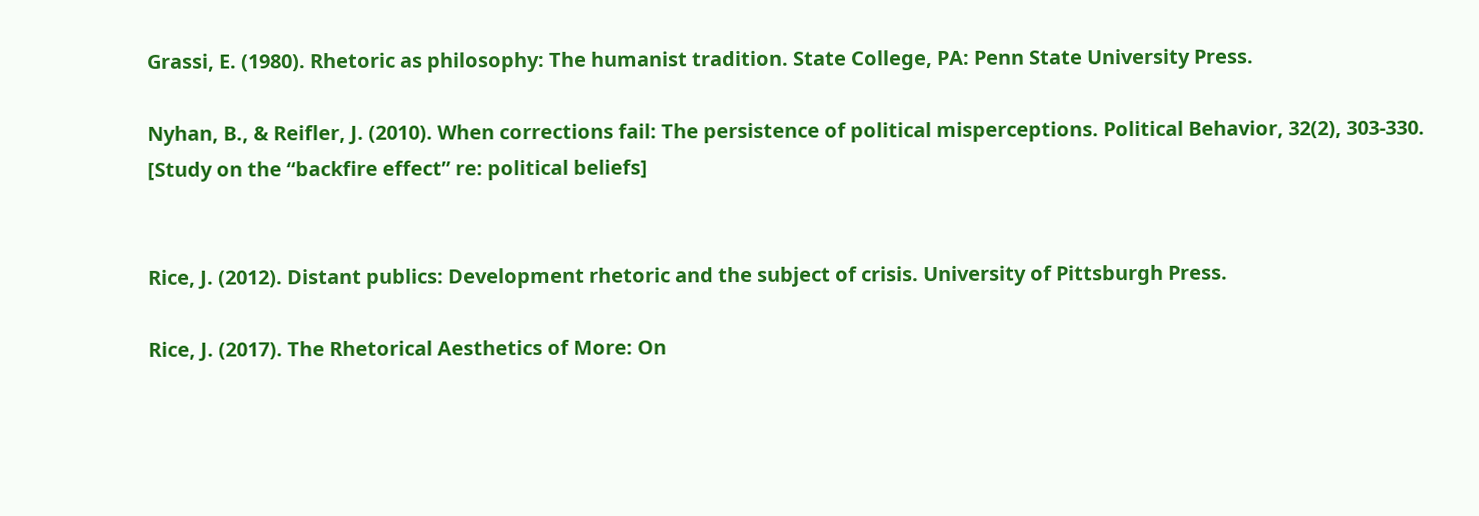Grassi, E. (1980). Rhetoric as philosophy: The humanist tradition. State College, PA: Penn State University Press.

Nyhan, B., & Reifler, J. (2010). When corrections fail: The persistence of political misperceptions. Political Behavior, 32(2), 303-330. [Study on the “backfire effect” re: political beliefs]


Rice, J. (2012). Distant publics: Development rhetoric and the subject of crisis. University of Pittsburgh Press.

Rice, J. (2017). The Rhetorical Aesthetics of More: On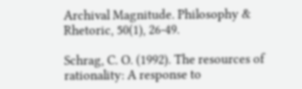Archival Magnitude. Philosophy & Rhetoric, 50(1), 26-49.

Schrag, C. O. (1992). The resources of rationality: A response to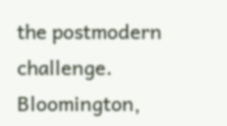the postmodern challenge. Bloomington,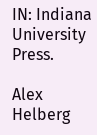IN: Indiana University Press.

Alex Helberg